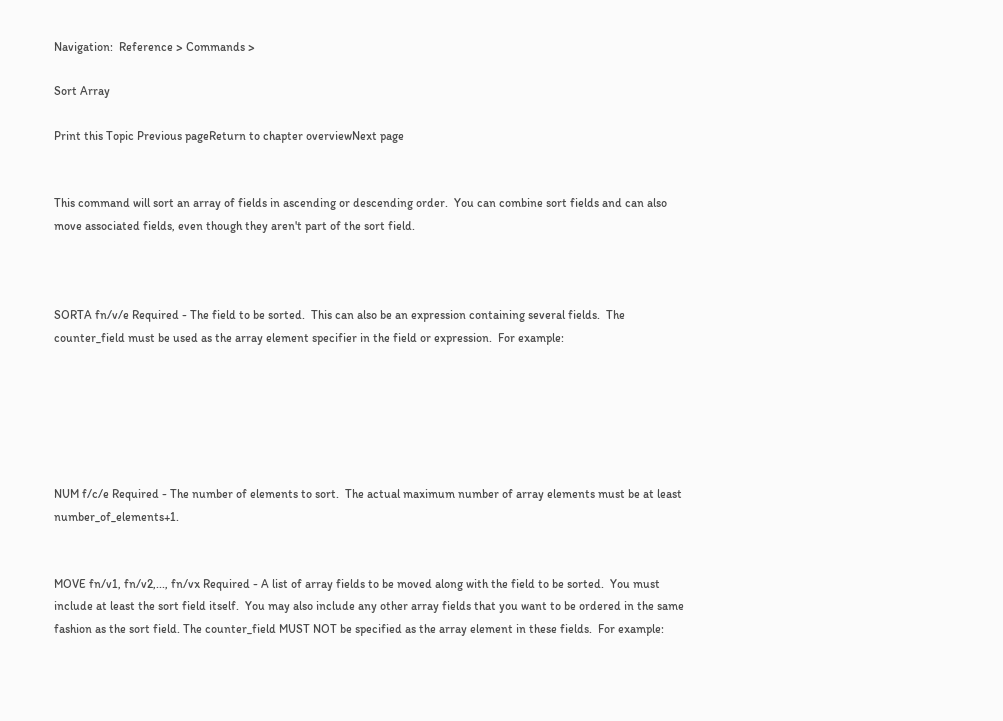Navigation:  Reference > Commands >

Sort Array

Print this Topic Previous pageReturn to chapter overviewNext page


This command will sort an array of fields in ascending or descending order.  You can combine sort fields and can also move associated fields, even though they aren't part of the sort field.



SORTA fn/v/e Required - The field to be sorted.  This can also be an expression containing several fields.  The counter_field must be used as the array element specifier in the field or expression.  For example:






NUM f/c/e Required - The number of elements to sort.  The actual maximum number of array elements must be at least number_of_elements+1.


MOVE fn/v1, fn/v2,..., fn/vx Required - A list of array fields to be moved along with the field to be sorted.  You must include at least the sort field itself.  You may also include any other array fields that you want to be ordered in the same fashion as the sort field. The counter_field MUST NOT be specified as the array element in these fields.  For example: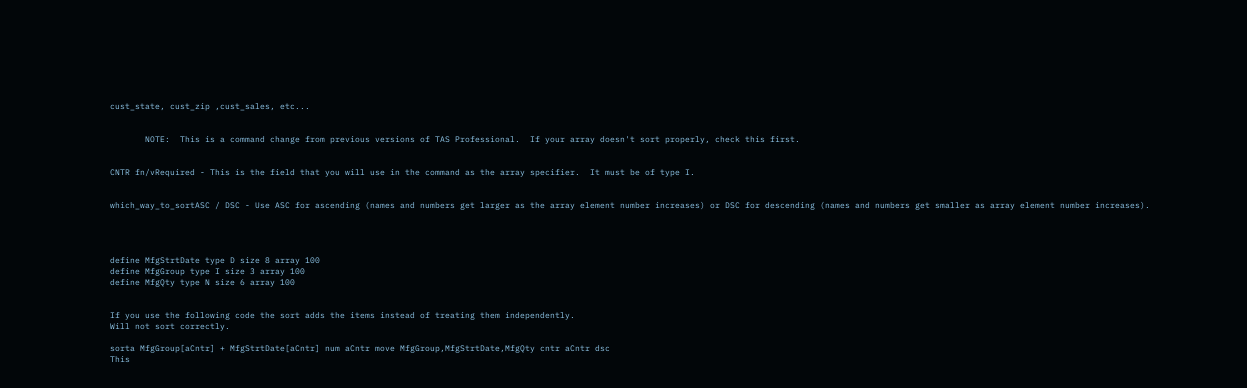cust_state, cust_zip ,cust_sales, etc...


       NOTE:  This is a command change from previous versions of TAS Professional.  If your array doesn't sort properly, check this first.


CNTR fn/vRequired - This is the field that you will use in the command as the array specifier.  It must be of type I.


which_way_to_sortASC / DSC - Use ASC for ascending (names and numbers get larger as the array element number increases) or DSC for descending (names and numbers get smaller as array element number increases).




define MfgStrtDate type D size 8 array 100
define MfgGroup type I size 3 array 100
define MfgQty type N size 6 array 100


If you use the following code the sort adds the items instead of treating them independently.
Will not sort correctly.

sorta MfgGroup[aCntr] + MfgStrtDate[aCntr] num aCntr move MfgGroup,MfgStrtDate,MfgQty cntr aCntr dsc
This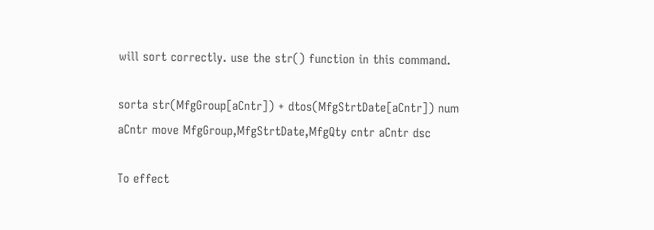will sort correctly. use the str() function in this command.

sorta str(MfgGroup[aCntr]) + dtos(MfgStrtDate[aCntr]) num aCntr move MfgGroup,MfgStrtDate,MfgQty cntr aCntr dsc

To effect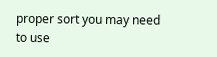proper sort you may need to use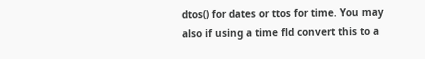dtos() for dates or ttos for time. You may also if using a time fld convert this to a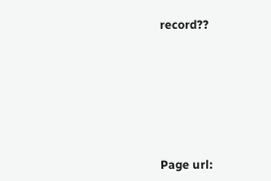record??







Page url: